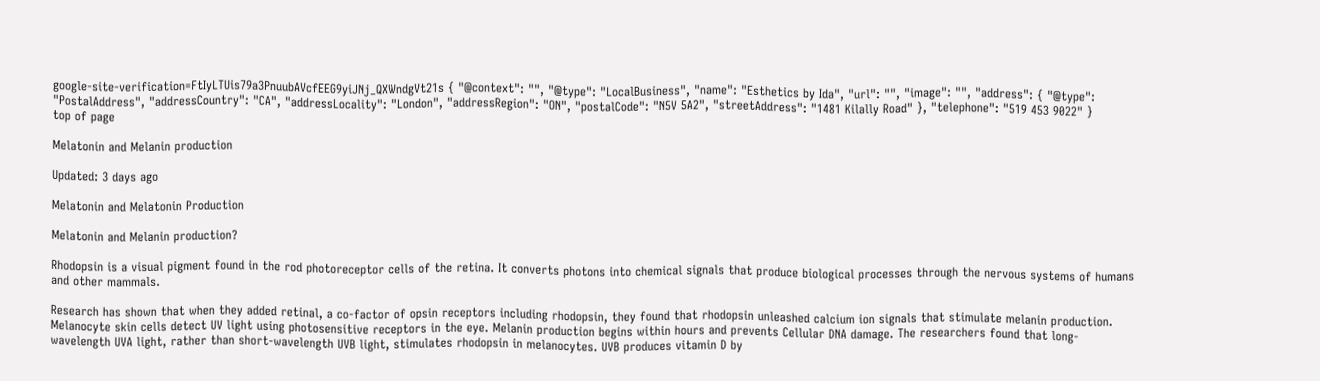google-site-verification=FtIyLTUis79a3PnuubAVcfEEG9yiJNj_QXWndgVt21s { "@context": "", "@type": "LocalBusiness", "name": "Esthetics by Ida", "url": "", "image": "", "address": { "@type": "PostalAddress", "addressCountry": "CA", "addressLocality": "London", "addressRegion": "ON", "postalCode": "N5V 5A2", "streetAddress": "1481 Kilally Road" }, "telephone": "519 453 9022" }
top of page

Melatonin and Melanin production

Updated: 3 days ago

Melatonin and Melatonin Production

Melatonin and Melanin production?

Rhodopsin is a visual pigment found in the rod photoreceptor cells of the retina. It converts photons into chemical signals that produce biological processes through the nervous systems of humans and other mammals.

Research has shown that when they added retinal, a co-factor of opsin receptors including rhodopsin, they found that rhodopsin unleashed calcium ion signals that stimulate melanin production. Melanocyte skin cells detect UV light using photosensitive receptors in the eye. Melanin production begins within hours and prevents Cellular DNA damage. The researchers found that long-wavelength UVA light, rather than short-wavelength UVB light, stimulates rhodopsin in melanocytes. UVB produces vitamin D by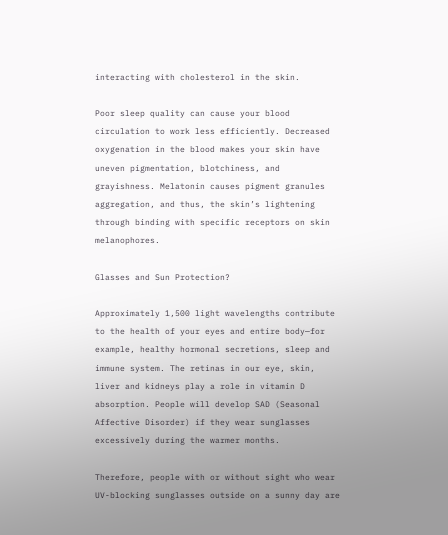interacting with cholesterol in the skin.

Poor sleep quality can cause your blood circulation to work less efficiently. Decreased oxygenation in the blood makes your skin have uneven pigmentation, blotchiness, and grayishness. Melatonin causes pigment granules aggregation, and thus, the skin’s lightening through binding with specific receptors on skin melanophores.

Glasses and Sun Protection?

Approximately 1,500 light wavelengths contribute to the health of your eyes and entire body—for example, healthy hormonal secretions, sleep and immune system. The retinas in our eye, skin, liver and kidneys play a role in vitamin D absorption. People will develop SAD (Seasonal Affective Disorder) if they wear sunglasses excessively during the warmer months.

Therefore, people with or without sight who wear UV-blocking sunglasses outside on a sunny day are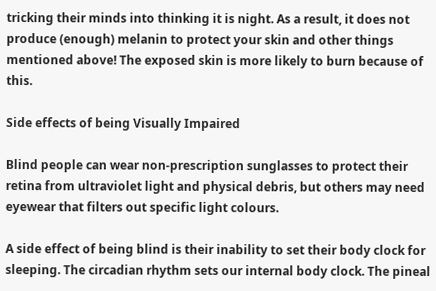tricking their minds into thinking it is night. As a result, it does not produce (enough) melanin to protect your skin and other things mentioned above! The exposed skin is more likely to burn because of this.

Side effects of being Visually Impaired

Blind people can wear non-prescription sunglasses to protect their retina from ultraviolet light and physical debris, but others may need eyewear that filters out specific light colours.

A side effect of being blind is their inability to set their body clock for sleeping. The circadian rhythm sets our internal body clock. The pineal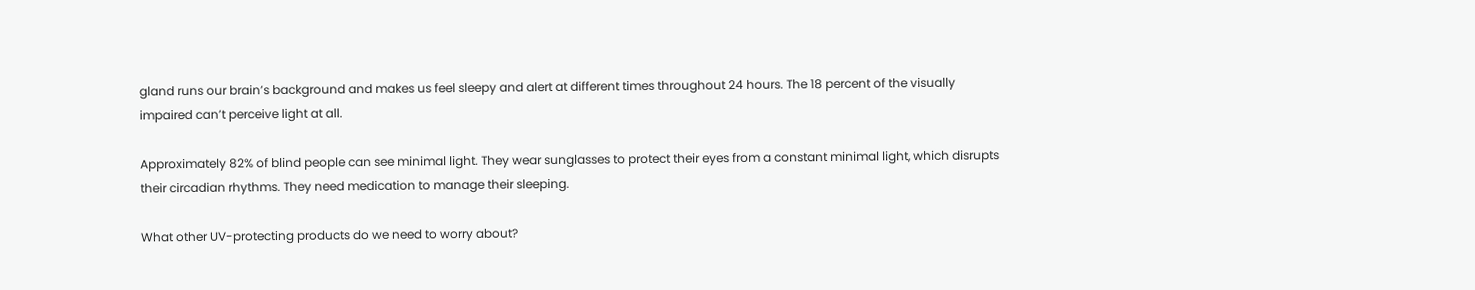gland runs our brain’s background and makes us feel sleepy and alert at different times throughout 24 hours. The 18 percent of the visually impaired can’t perceive light at all.

Approximately 82% of blind people can see minimal light. They wear sunglasses to protect their eyes from a constant minimal light, which disrupts their circadian rhythms. They need medication to manage their sleeping.

What other UV-protecting products do we need to worry about?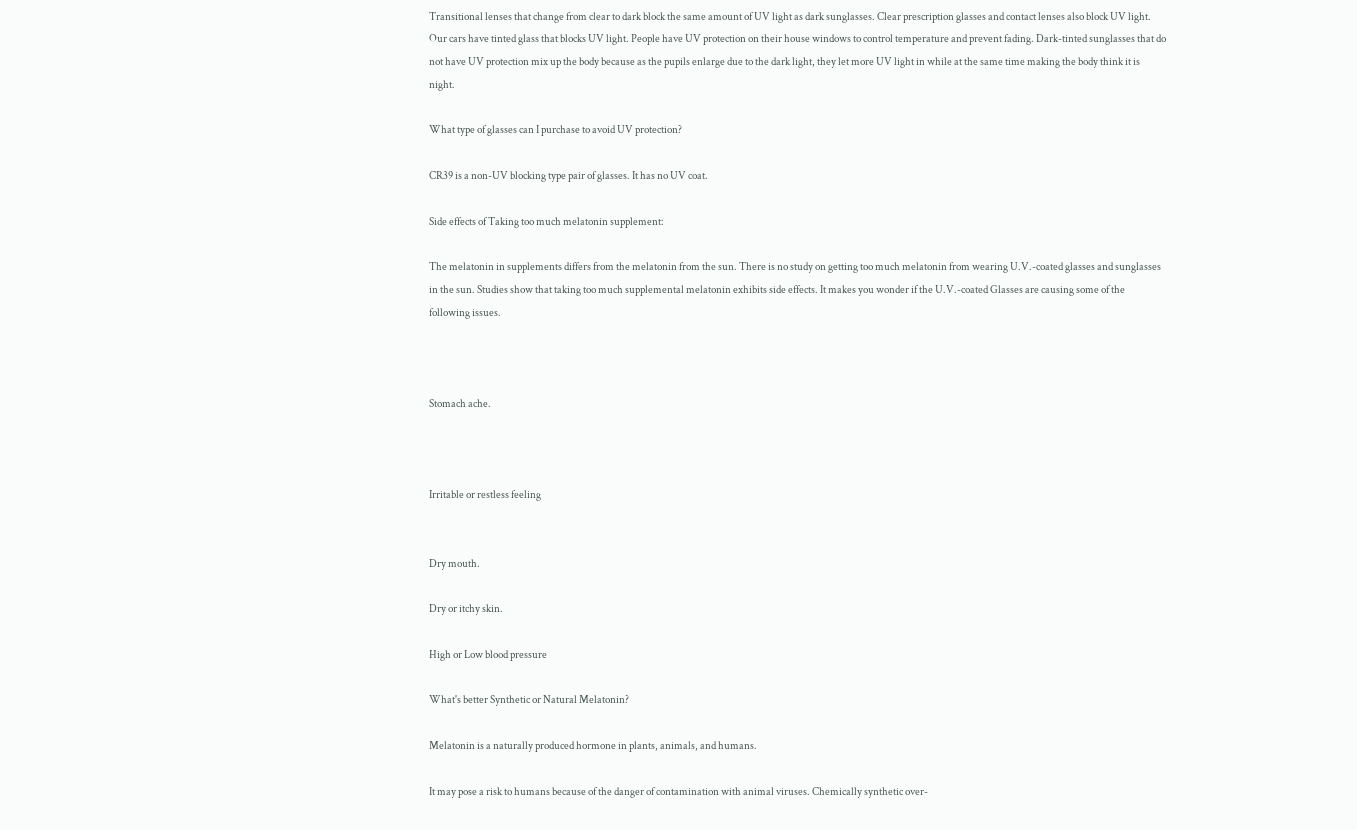Transitional lenses that change from clear to dark block the same amount of UV light as dark sunglasses. Clear prescription glasses and contact lenses also block UV light. Our cars have tinted glass that blocks UV light. People have UV protection on their house windows to control temperature and prevent fading. Dark-tinted sunglasses that do not have UV protection mix up the body because as the pupils enlarge due to the dark light, they let more UV light in while at the same time making the body think it is night.

What type of glasses can I purchase to avoid UV protection?

CR39 is a non-UV blocking type pair of glasses. It has no UV coat.

Side effects of Taking too much melatonin supplement:

The melatonin in supplements differs from the melatonin from the sun. There is no study on getting too much melatonin from wearing U.V.-coated glasses and sunglasses in the sun. Studies show that taking too much supplemental melatonin exhibits side effects. It makes you wonder if the U.V.-coated Glasses are causing some of the following issues.



Stomach ache.



Irritable or restless feeling


Dry mouth.

Dry or itchy skin.

High or Low blood pressure

What's better Synthetic or Natural Melatonin?

Melatonin is a naturally produced hormone in plants, animals, and humans.

It may pose a risk to humans because of the danger of contamination with animal viruses. Chemically synthetic over-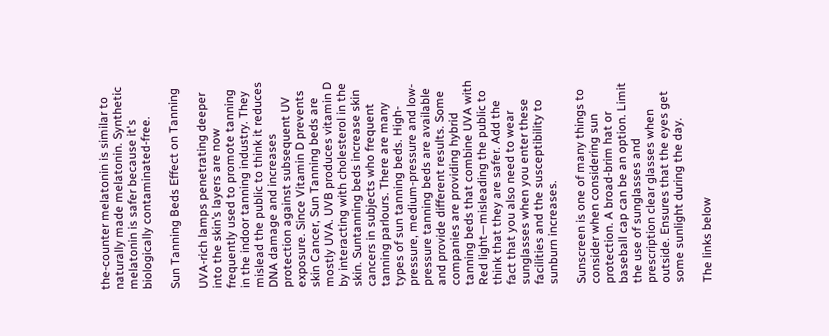the-counter melatonin is similar to naturally made melatonin. Synthetic melatonin is safer because it's biologically contaminated-free.

Sun Tanning Beds Effect on Tanning

UVA-rich lamps penetrating deeper into the skin’s layers are now frequently used to promote tanning in the indoor tanning industry. They mislead the public to think it reduces DNA damage and increases protection against subsequent UV exposure. Since Vitamin D prevents skin Cancer, Sun Tanning beds are mostly UVA. UVB produces vitamin D by interacting with cholesterol in the skin. Suntanning beds increase skin cancers in subjects who frequent tanning parlours. There are many types of sun tanning beds. High-pressure, medium-pressure and low-pressure tanning beds are available and provide different results. Some companies are providing hybrid tanning beds that combine UVA with Red light—misleading the public to think that they are safer. Add the fact that you also need to wear sunglasses when you enter these facilities and the susceptibility to sunburn increases.

Sunscreen is one of many things to consider when considering sun protection. A broad-brim hat or baseball cap can be an option. Limit the use of sunglasses and prescription clear glasses when outside. Ensures that the eyes get some sunlight during the day.

The links below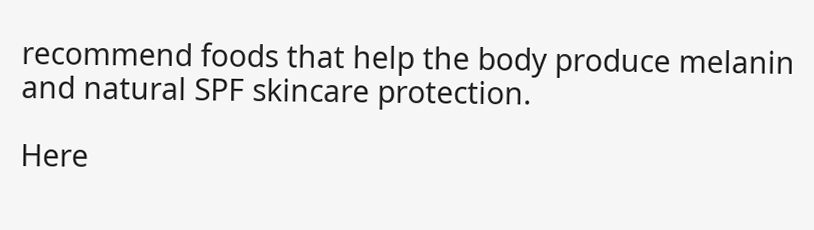recommend foods that help the body produce melanin and natural SPF skincare protection.

Here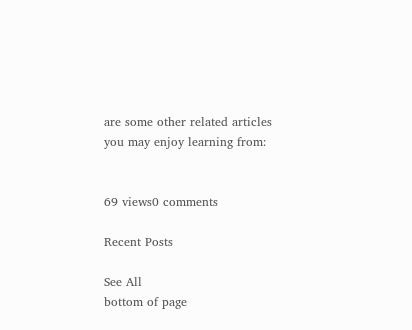are some other related articles you may enjoy learning from:


69 views0 comments

Recent Posts

See All
bottom of page